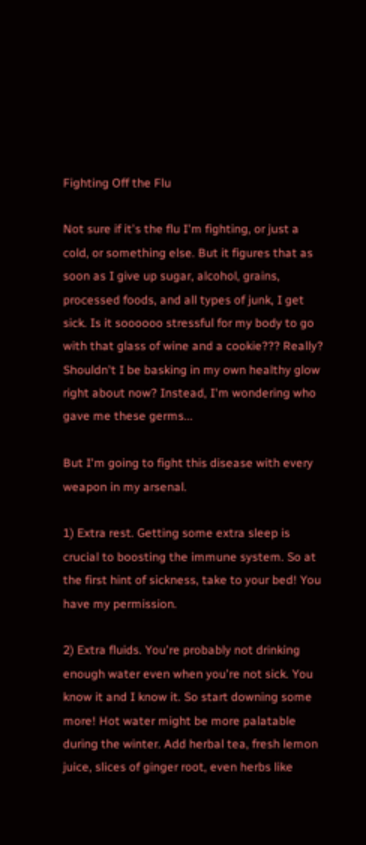Fighting Off the Flu

Not sure if it's the flu I'm fighting, or just a cold, or something else. But it figures that as soon as I give up sugar, alcohol, grains, processed foods, and all types of junk, I get sick. Is it soooooo stressful for my body to go with that glass of wine and a cookie??? Really? Shouldn't I be basking in my own healthy glow right about now? Instead, I'm wondering who gave me these germs...

But I'm going to fight this disease with every weapon in my arsenal.

1) Extra rest. Getting some extra sleep is crucial to boosting the immune system. So at the first hint of sickness, take to your bed! You have my permission.

2) Extra fluids. You're probably not drinking enough water even when you're not sick. You know it and I know it. So start downing some more! Hot water might be more palatable during the winter. Add herbal tea, fresh lemon juice, slices of ginger root, even herbs like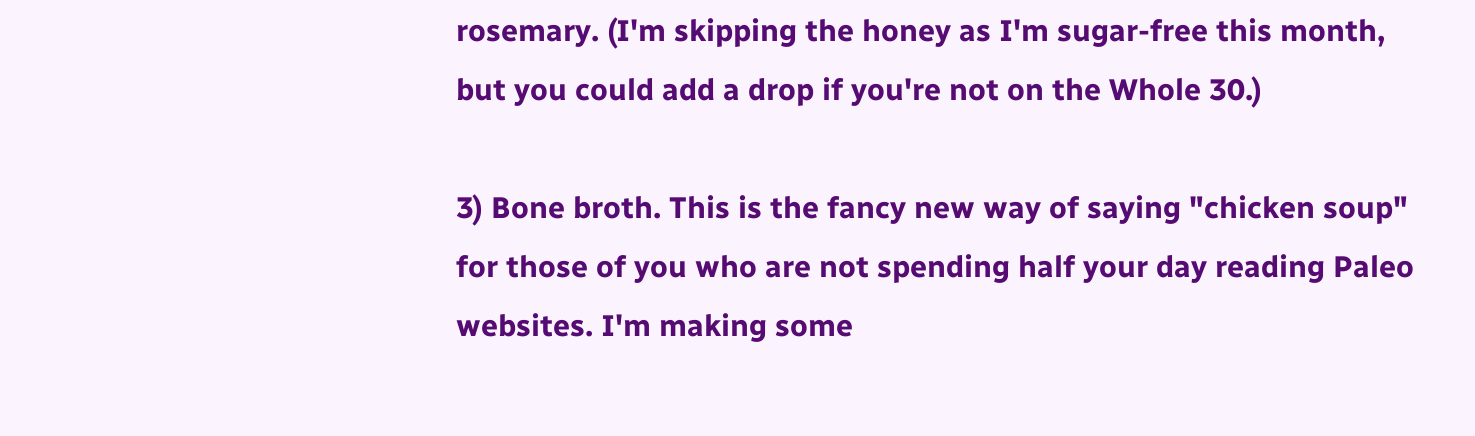rosemary. (I'm skipping the honey as I'm sugar-free this month, but you could add a drop if you're not on the Whole 30.)

3) Bone broth. This is the fancy new way of saying "chicken soup" for those of you who are not spending half your day reading Paleo websites. I'm making some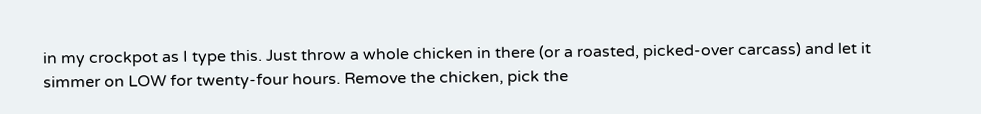in my crockpot as I type this. Just throw a whole chicken in there (or a roasted, picked-over carcass) and let it simmer on LOW for twenty-four hours. Remove the chicken, pick the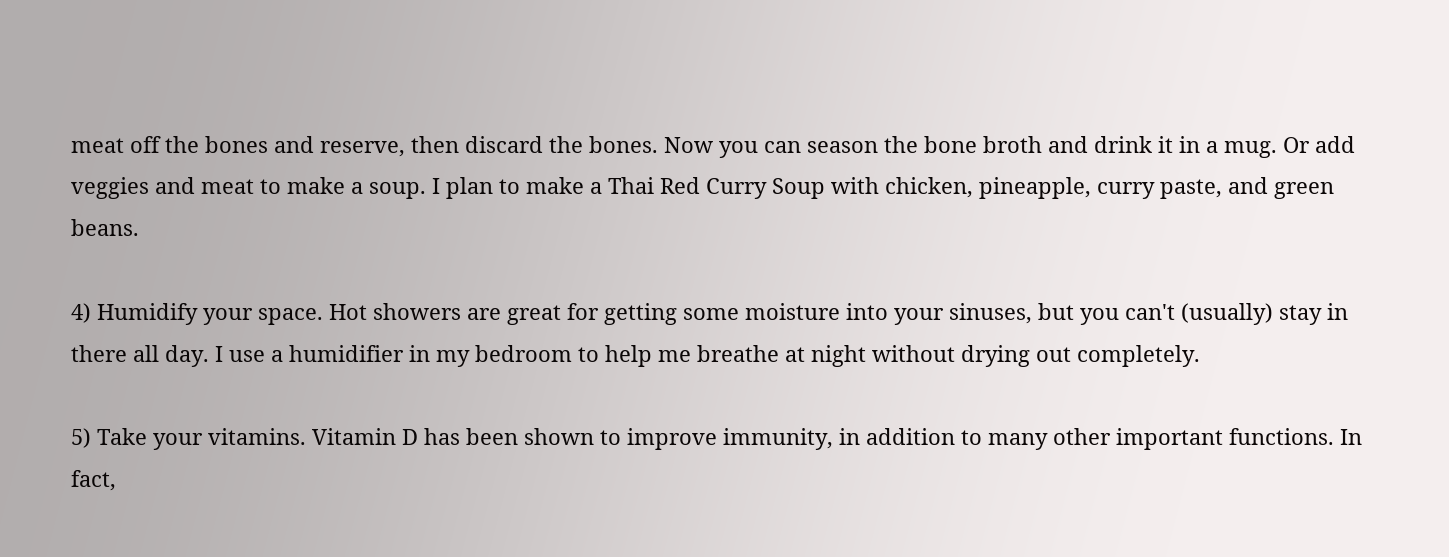meat off the bones and reserve, then discard the bones. Now you can season the bone broth and drink it in a mug. Or add veggies and meat to make a soup. I plan to make a Thai Red Curry Soup with chicken, pineapple, curry paste, and green beans.

4) Humidify your space. Hot showers are great for getting some moisture into your sinuses, but you can't (usually) stay in there all day. I use a humidifier in my bedroom to help me breathe at night without drying out completely.

5) Take your vitamins. Vitamin D has been shown to improve immunity, in addition to many other important functions. In fact,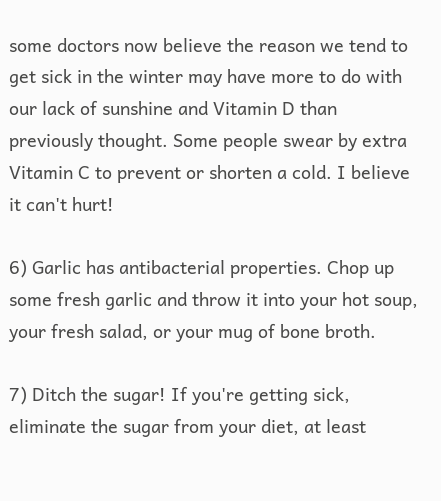some doctors now believe the reason we tend to get sick in the winter may have more to do with our lack of sunshine and Vitamin D than previously thought. Some people swear by extra Vitamin C to prevent or shorten a cold. I believe it can't hurt!

6) Garlic has antibacterial properties. Chop up some fresh garlic and throw it into your hot soup, your fresh salad, or your mug of bone broth.

7) Ditch the sugar! If you're getting sick, eliminate the sugar from your diet, at least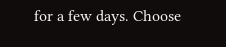for a few days. Choose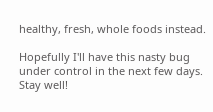healthy, fresh, whole foods instead.

Hopefully I'll have this nasty bug under control in the next few days. Stay well!